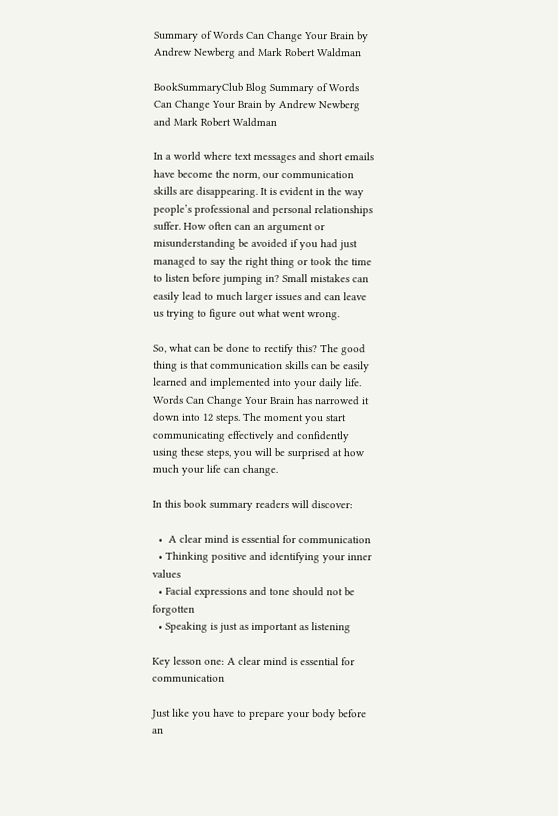Summary of Words Can Change Your Brain by Andrew Newberg and Mark Robert Waldman

BookSummaryClub Blog Summary of Words Can Change Your Brain by Andrew Newberg and Mark Robert Waldman

In a world where text messages and short emails have become the norm, our communication skills are disappearing. It is evident in the way people’s professional and personal relationships suffer. How often can an argument or misunderstanding be avoided if you had just managed to say the right thing or took the time to listen before jumping in? Small mistakes can easily lead to much larger issues and can leave us trying to figure out what went wrong.

So, what can be done to rectify this? The good thing is that communication skills can be easily learned and implemented into your daily life. Words Can Change Your Brain has narrowed it down into 12 steps. The moment you start communicating effectively and confidently using these steps, you will be surprised at how much your life can change.

In this book summary readers will discover:

  •  A clear mind is essential for communication
  • Thinking positive and identifying your inner values
  • Facial expressions and tone should not be forgotten
  • Speaking is just as important as listening

Key lesson one: A clear mind is essential for communication

Just like you have to prepare your body before an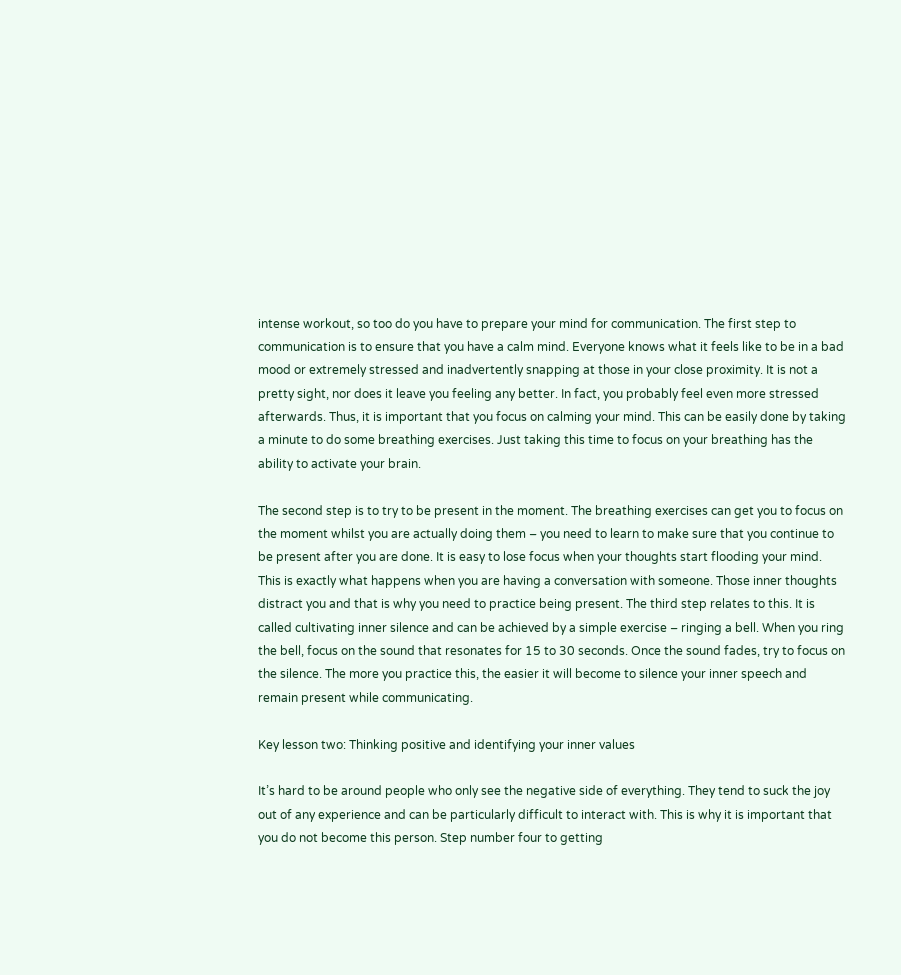intense workout, so too do you have to prepare your mind for communication. The first step to communication is to ensure that you have a calm mind. Everyone knows what it feels like to be in a bad mood or extremely stressed and inadvertently snapping at those in your close proximity. It is not a pretty sight, nor does it leave you feeling any better. In fact, you probably feel even more stressed afterwards. Thus, it is important that you focus on calming your mind. This can be easily done by taking a minute to do some breathing exercises. Just taking this time to focus on your breathing has the ability to activate your brain.

The second step is to try to be present in the moment. The breathing exercises can get you to focus on the moment whilst you are actually doing them – you need to learn to make sure that you continue to be present after you are done. It is easy to lose focus when your thoughts start flooding your mind. This is exactly what happens when you are having a conversation with someone. Those inner thoughts distract you and that is why you need to practice being present. The third step relates to this. It is called cultivating inner silence and can be achieved by a simple exercise – ringing a bell. When you ring the bell, focus on the sound that resonates for 15 to 30 seconds. Once the sound fades, try to focus on the silence. The more you practice this, the easier it will become to silence your inner speech and remain present while communicating.

Key lesson two: Thinking positive and identifying your inner values

It’s hard to be around people who only see the negative side of everything. They tend to suck the joy out of any experience and can be particularly difficult to interact with. This is why it is important that you do not become this person. Step number four to getting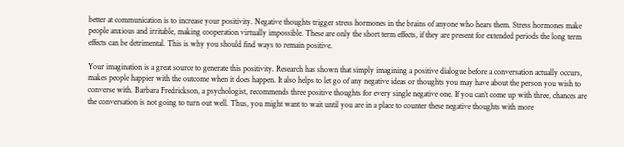better at communication is to increase your positivity. Negative thoughts trigger stress hormones in the brains of anyone who hears them. Stress hormones make people anxious and irritable, making cooperation virtually impossible. These are only the short term effects, if they are present for extended periods the long term effects can be detrimental. This is why you should find ways to remain positive.

Your imagination is a great source to generate this positivity. Research has shown that simply imagining a positive dialogue before a conversation actually occurs, makes people happier with the outcome when it does happen. It also helps to let go of any negative ideas or thoughts you may have about the person you wish to converse with. Barbara Fredrickson, a psychologist, recommends three positive thoughts for every single negative one. If you can’t come up with three, chances are the conversation is not going to turn out well. Thus, you might want to wait until you are in a place to counter these negative thoughts with more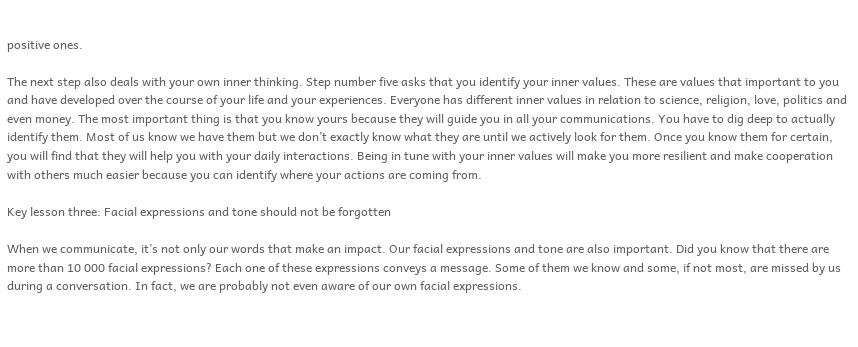positive ones.

The next step also deals with your own inner thinking. Step number five asks that you identify your inner values. These are values that important to you and have developed over the course of your life and your experiences. Everyone has different inner values in relation to science, religion, love, politics and even money. The most important thing is that you know yours because they will guide you in all your communications. You have to dig deep to actually identify them. Most of us know we have them but we don’t exactly know what they are until we actively look for them. Once you know them for certain, you will find that they will help you with your daily interactions. Being in tune with your inner values will make you more resilient and make cooperation with others much easier because you can identify where your actions are coming from.

Key lesson three: Facial expressions and tone should not be forgotten

When we communicate, it’s not only our words that make an impact. Our facial expressions and tone are also important. Did you know that there are more than 10 000 facial expressions? Each one of these expressions conveys a message. Some of them we know and some, if not most, are missed by us during a conversation. In fact, we are probably not even aware of our own facial expressions.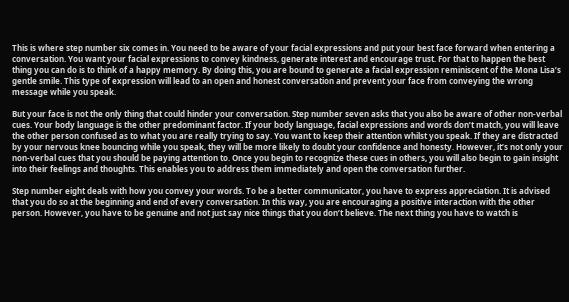This is where step number six comes in. You need to be aware of your facial expressions and put your best face forward when entering a conversation. You want your facial expressions to convey kindness, generate interest and encourage trust. For that to happen the best thing you can do is to think of a happy memory. By doing this, you are bound to generate a facial expression reminiscent of the Mona Lisa’s gentle smile. This type of expression will lead to an open and honest conversation and prevent your face from conveying the wrong message while you speak.

But your face is not the only thing that could hinder your conversation. Step number seven asks that you also be aware of other non-verbal cues. Your body language is the other predominant factor. If your body language, facial expressions and words don’t match, you will leave the other person confused as to what you are really trying to say. You want to keep their attention whilst you speak. If they are distracted by your nervous knee bouncing while you speak, they will be more likely to doubt your confidence and honesty. However, it’s not only your non-verbal cues that you should be paying attention to. Once you begin to recognize these cues in others, you will also begin to gain insight into their feelings and thoughts. This enables you to address them immediately and open the conversation further.

Step number eight deals with how you convey your words. To be a better communicator, you have to express appreciation. It is advised that you do so at the beginning and end of every conversation. In this way, you are encouraging a positive interaction with the other person. However, you have to be genuine and not just say nice things that you don’t believe. The next thing you have to watch is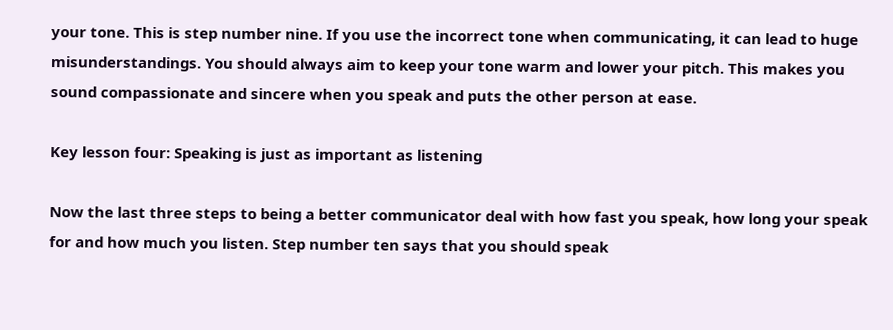your tone. This is step number nine. If you use the incorrect tone when communicating, it can lead to huge misunderstandings. You should always aim to keep your tone warm and lower your pitch. This makes you sound compassionate and sincere when you speak and puts the other person at ease.

Key lesson four: Speaking is just as important as listening

Now the last three steps to being a better communicator deal with how fast you speak, how long your speak for and how much you listen. Step number ten says that you should speak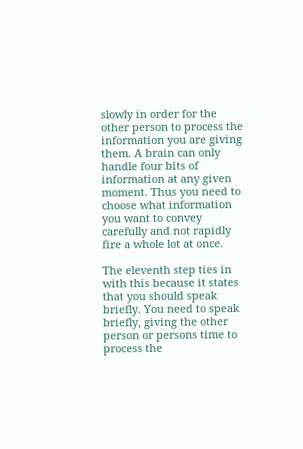slowly in order for the other person to process the information you are giving them. A brain can only handle four bits of information at any given moment. Thus you need to choose what information you want to convey carefully and not rapidly fire a whole lot at once.

The eleventh step ties in with this because it states that you should speak briefly. You need to speak briefly, giving the other person or persons time to process the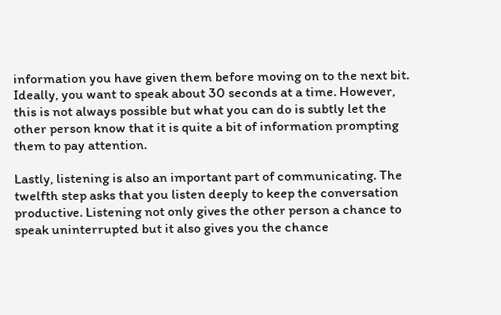information you have given them before moving on to the next bit. Ideally, you want to speak about 30 seconds at a time. However, this is not always possible but what you can do is subtly let the other person know that it is quite a bit of information prompting them to pay attention.

Lastly, listening is also an important part of communicating. The twelfth step asks that you listen deeply to keep the conversation productive. Listening not only gives the other person a chance to speak uninterrupted but it also gives you the chance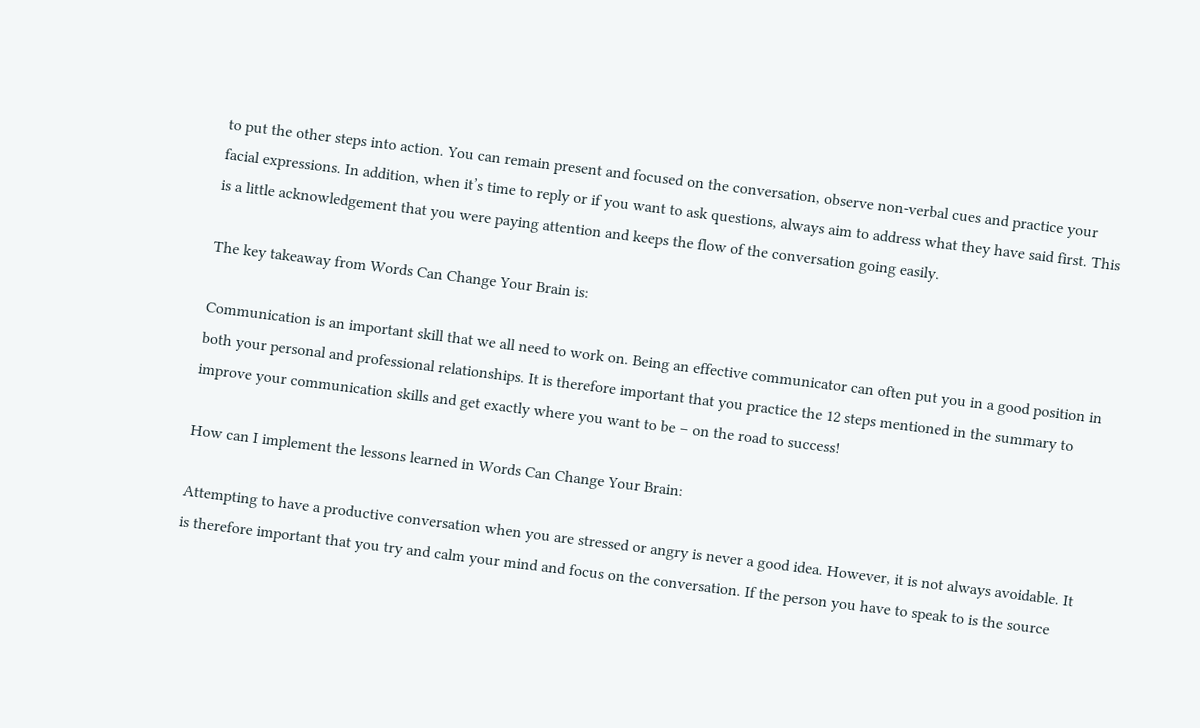to put the other steps into action. You can remain present and focused on the conversation, observe non-verbal cues and practice your facial expressions. In addition, when it’s time to reply or if you want to ask questions, always aim to address what they have said first. This is a little acknowledgement that you were paying attention and keeps the flow of the conversation going easily.

The key takeaway from Words Can Change Your Brain is:

Communication is an important skill that we all need to work on. Being an effective communicator can often put you in a good position in both your personal and professional relationships. It is therefore important that you practice the 12 steps mentioned in the summary to improve your communication skills and get exactly where you want to be – on the road to success!

How can I implement the lessons learned in Words Can Change Your Brain:

Attempting to have a productive conversation when you are stressed or angry is never a good idea. However, it is not always avoidable. It is therefore important that you try and calm your mind and focus on the conversation. If the person you have to speak to is the source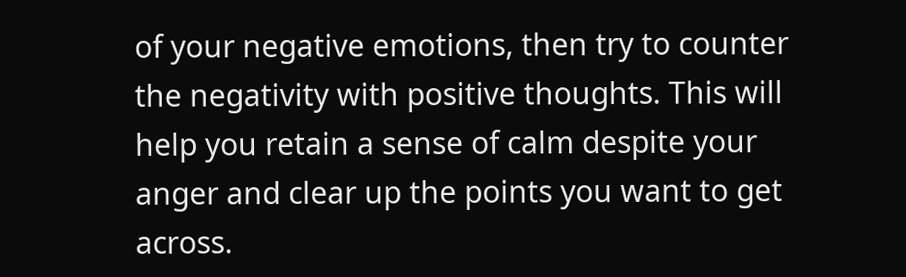of your negative emotions, then try to counter the negativity with positive thoughts. This will help you retain a sense of calm despite your anger and clear up the points you want to get across.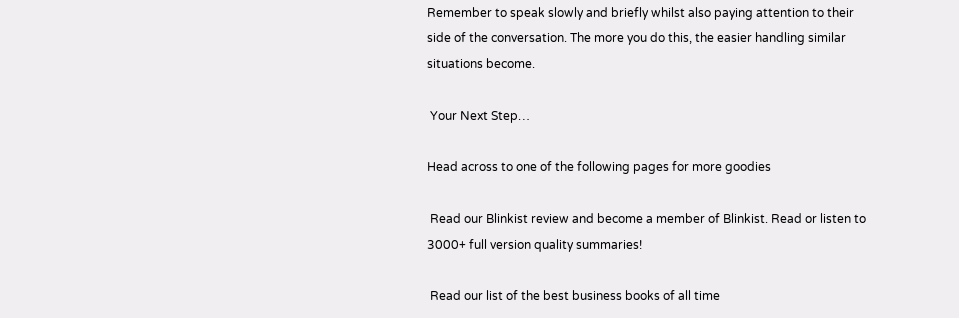Remember to speak slowly and briefly whilst also paying attention to their side of the conversation. The more you do this, the easier handling similar situations become.

 Your Next Step…

Head across to one of the following pages for more goodies

 Read our Blinkist review and become a member of Blinkist. Read or listen to 3000+ full version quality summaries!

 Read our list of the best business books of all time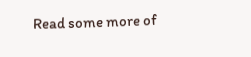Read some more of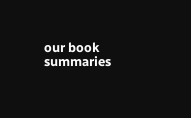our book summaries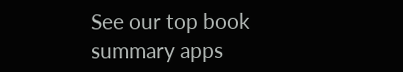See our top book summary apps